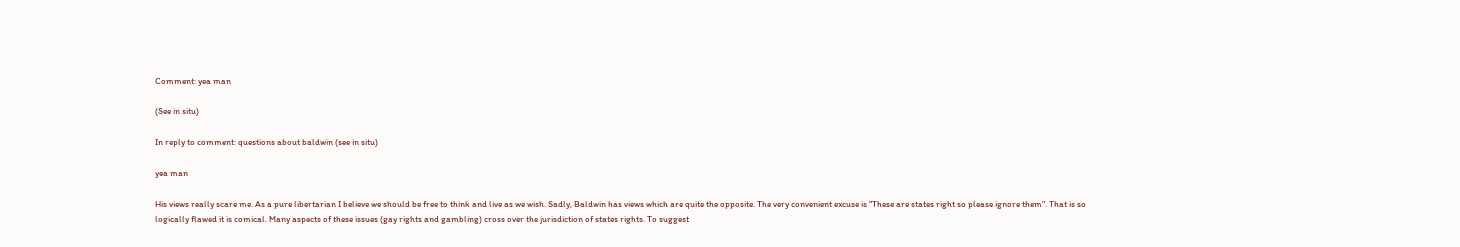Comment: yea man

(See in situ)

In reply to comment: questions about baldwin (see in situ)

yea man

His views really scare me. As a pure libertarian I believe we should be free to think and live as we wish. Sadly, Baldwin has views which are quite the opposite. The very convenient excuse is "These are states right so please ignore them". That is so logically flawed it is comical. Many aspects of these issues (gay rights and gambling) cross over the jurisdiction of states rights. To suggest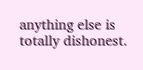anything else is totally dishonest.